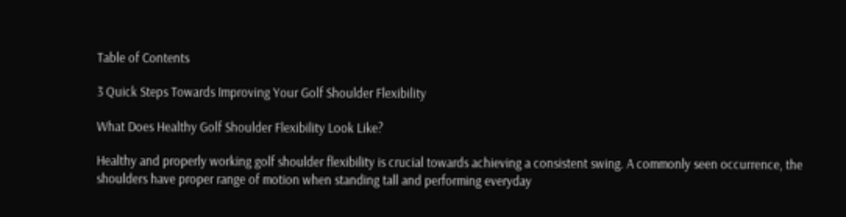Table of Contents

3 Quick Steps Towards Improving Your Golf Shoulder Flexibility

What Does Healthy Golf Shoulder Flexibility Look Like?

Healthy and properly working golf shoulder flexibility is crucial towards achieving a consistent swing. A commonly seen occurrence, the shoulders have proper range of motion when standing tall and performing everyday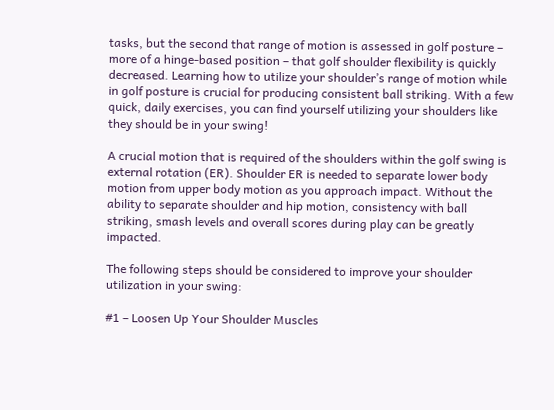tasks, but the second that range of motion is assessed in golf posture – more of a hinge-based position – that golf shoulder flexibility is quickly decreased. Learning how to utilize your shoulder’s range of motion while in golf posture is crucial for producing consistent ball striking. With a few quick, daily exercises, you can find yourself utilizing your shoulders like they should be in your swing!

A crucial motion that is required of the shoulders within the golf swing is external rotation (ER). Shoulder ER is needed to separate lower body motion from upper body motion as you approach impact. Without the ability to separate shoulder and hip motion, consistency with ball striking, smash levels and overall scores during play can be greatly impacted.

The following steps should be considered to improve your shoulder utilization in your swing:

#1 – Loosen Up Your Shoulder Muscles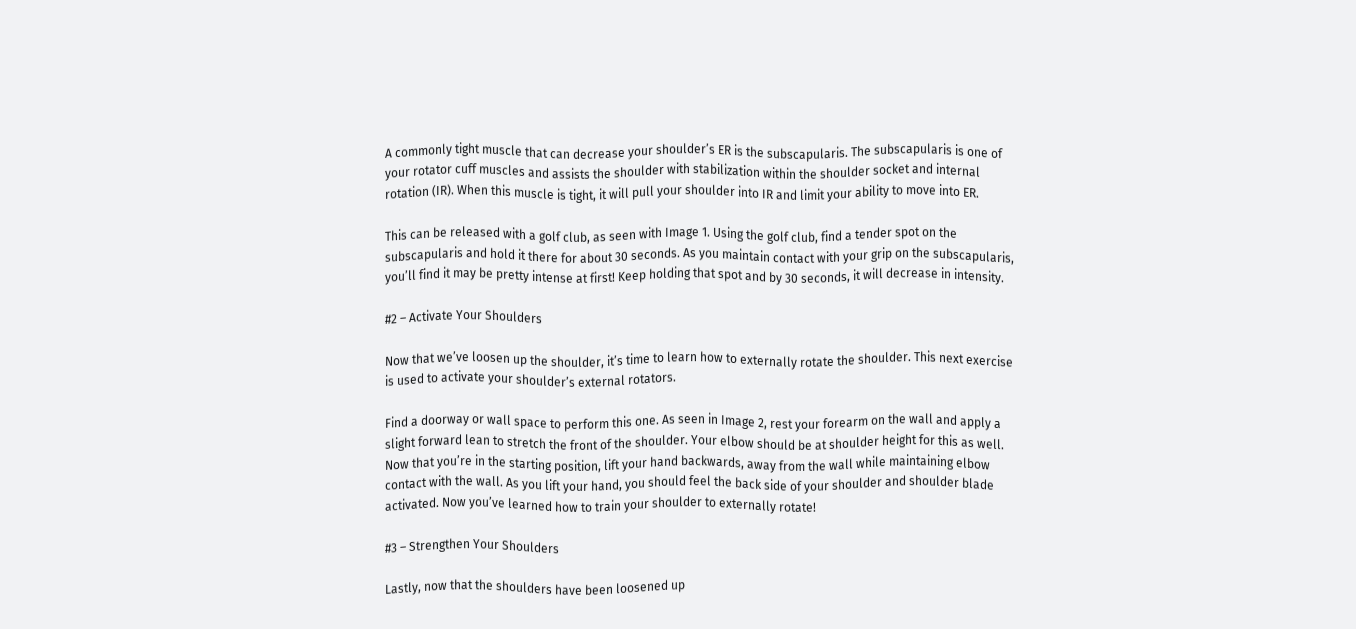A commonly tight muscle that can decrease your shoulder’s ER is the subscapularis. The subscapularis is one of your rotator cuff muscles and assists the shoulder with stabilization within the shoulder socket and internal rotation (IR). When this muscle is tight, it will pull your shoulder into IR and limit your ability to move into ER.

This can be released with a golf club, as seen with Image 1. Using the golf club, find a tender spot on the subscapularis and hold it there for about 30 seconds. As you maintain contact with your grip on the subscapularis, you’ll find it may be pretty intense at first! Keep holding that spot and by 30 seconds, it will decrease in intensity.

#2 – Activate Your Shoulders

Now that we’ve loosen up the shoulder, it’s time to learn how to externally rotate the shoulder. This next exercise is used to activate your shoulder’s external rotators.

Find a doorway or wall space to perform this one. As seen in Image 2, rest your forearm on the wall and apply a slight forward lean to stretch the front of the shoulder. Your elbow should be at shoulder height for this as well. Now that you’re in the starting position, lift your hand backwards, away from the wall while maintaining elbow contact with the wall. As you lift your hand, you should feel the back side of your shoulder and shoulder blade activated. Now you’ve learned how to train your shoulder to externally rotate!

#3 – Strengthen Your Shoulders

Lastly, now that the shoulders have been loosened up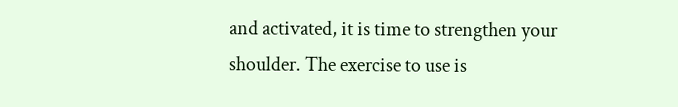and activated, it is time to strengthen your shoulder. The exercise to use is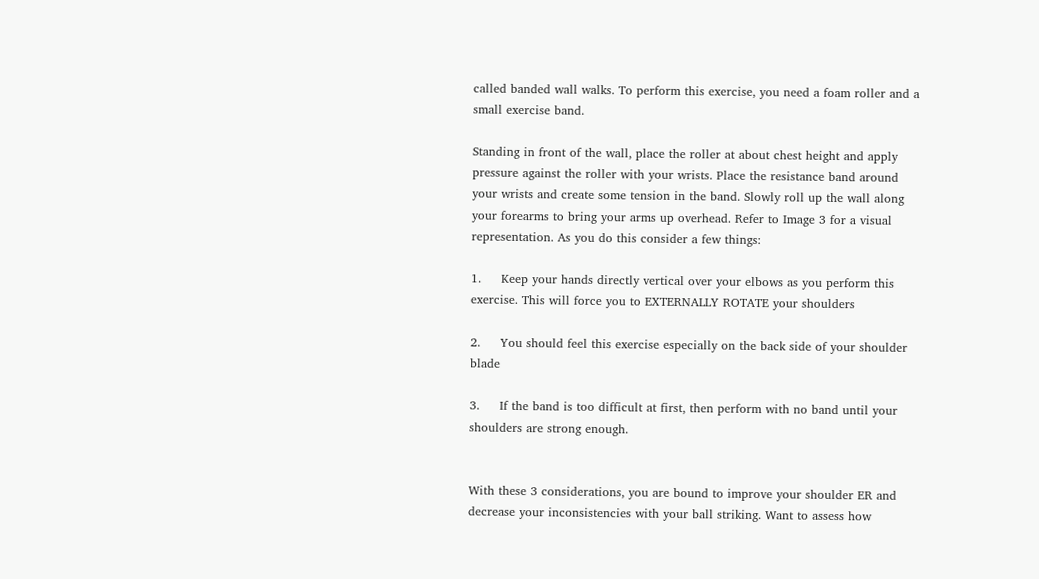called banded wall walks. To perform this exercise, you need a foam roller and a small exercise band.

Standing in front of the wall, place the roller at about chest height and apply pressure against the roller with your wrists. Place the resistance band around your wrists and create some tension in the band. Slowly roll up the wall along your forearms to bring your arms up overhead. Refer to Image 3 for a visual representation. As you do this consider a few things:

1.     Keep your hands directly vertical over your elbows as you perform this exercise. This will force you to EXTERNALLY ROTATE your shoulders

2.     You should feel this exercise especially on the back side of your shoulder blade

3.     If the band is too difficult at first, then perform with no band until your shoulders are strong enough.


With these 3 considerations, you are bound to improve your shoulder ER and decrease your inconsistencies with your ball striking. Want to assess how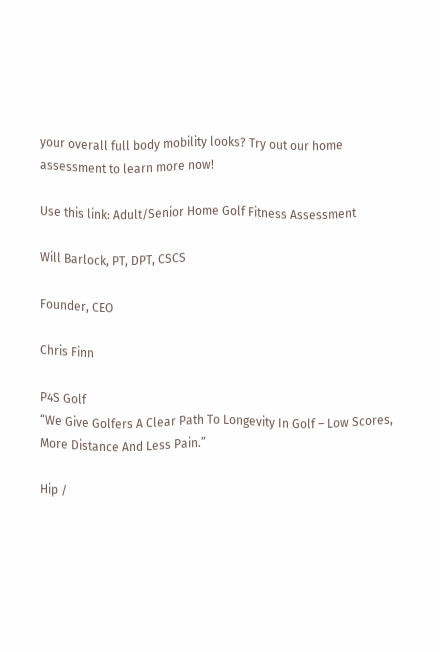your overall full body mobility looks? Try out our home assessment to learn more now!

Use this link: Adult/Senior Home Golf Fitness Assessment

Will Barlock, PT, DPT, CSCS

Founder, CEO

Chris Finn

P4S Golf
“We Give Golfers A Clear Path To Longevity In Golf – Low Scores, More Distance And Less Pain.”

Hip /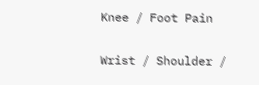Knee / Foot Pain

Wrist / Shoulder /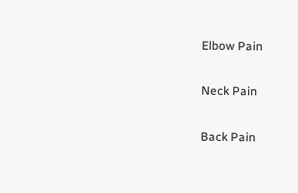Elbow Pain

Neck Pain

Back Pain